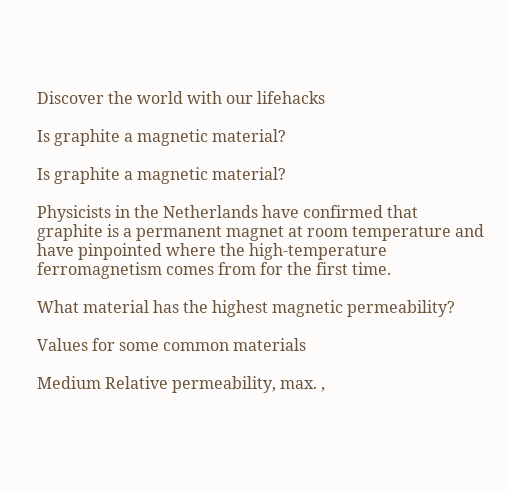Discover the world with our lifehacks

Is graphite a magnetic material?

Is graphite a magnetic material?

Physicists in the Netherlands have confirmed that graphite is a permanent magnet at room temperature and have pinpointed where the high-temperature ferromagnetism comes from for the first time.

What material has the highest magnetic permeability?

Values for some common materials

Medium Relative permeability, max. ,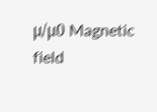μ/μ0 Magnetic field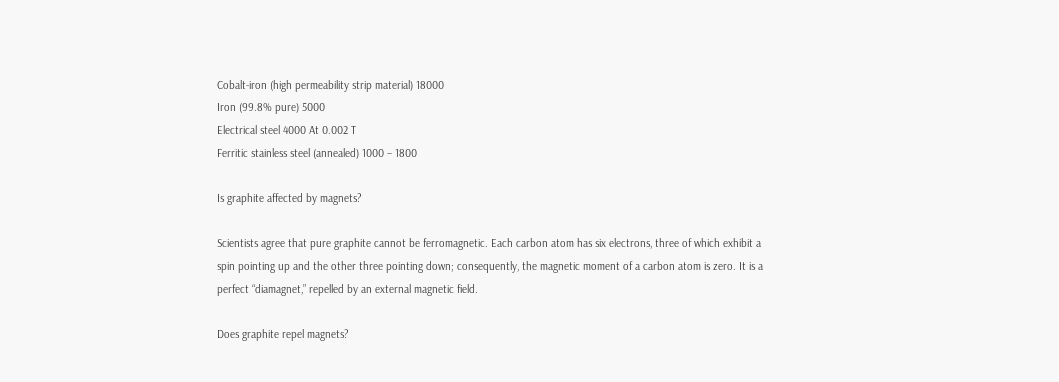Cobalt-iron (high permeability strip material) 18000
Iron (99.8% pure) 5000
Electrical steel 4000 At 0.002 T
Ferritic stainless steel (annealed) 1000 – 1800

Is graphite affected by magnets?

Scientists agree that pure graphite cannot be ferromagnetic. Each carbon atom has six electrons, three of which exhibit a spin pointing up and the other three pointing down; consequently, the magnetic moment of a carbon atom is zero. It is a perfect “diamagnet,” repelled by an external magnetic field.

Does graphite repel magnets?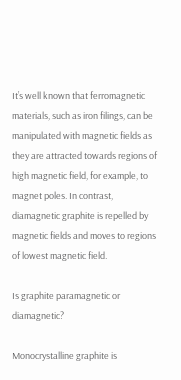It’s well known that ferromagnetic materials, such as iron filings, can be manipulated with magnetic fields as they are attracted towards regions of high magnetic field, for example, to magnet poles. In contrast, diamagnetic graphite is repelled by magnetic fields and moves to regions of lowest magnetic field.

Is graphite paramagnetic or diamagnetic?

Monocrystalline graphite is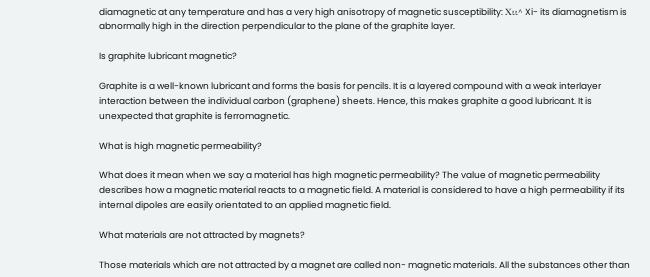diamagnetic at any temperature and has a very high anisotropy of magnetic susceptibility: Χιι^ Xi- its diamagnetism is abnormally high in the direction perpendicular to the plane of the graphite layer.

Is graphite lubricant magnetic?

Graphite is a well-known lubricant and forms the basis for pencils. It is a layered compound with a weak interlayer interaction between the individual carbon (graphene) sheets. Hence, this makes graphite a good lubricant. It is unexpected that graphite is ferromagnetic.

What is high magnetic permeability?

What does it mean when we say a material has high magnetic permeability? The value of magnetic permeability describes how a magnetic material reacts to a magnetic field. A material is considered to have a high permeability if its internal dipoles are easily orientated to an applied magnetic field.

What materials are not attracted by magnets?

Those materials which are not attracted by a magnet are called non- magnetic materials. All the substances other than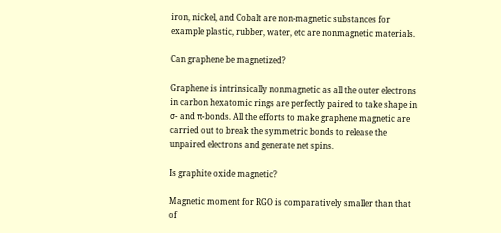iron, nickel, and Cobalt are non-magnetic substances for example plastic, rubber, water, etc are nonmagnetic materials.

Can graphene be magnetized?

Graphene is intrinsically nonmagnetic as all the outer electrons in carbon hexatomic rings are perfectly paired to take shape in σ- and π-bonds. All the efforts to make graphene magnetic are carried out to break the symmetric bonds to release the unpaired electrons and generate net spins.

Is graphite oxide magnetic?

Magnetic moment for RGO is comparatively smaller than that of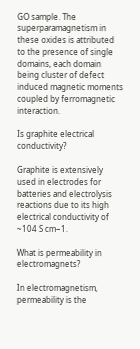GO sample. The superparamagnetism in these oxides is attributed to the presence of single domains, each domain being cluster of defect induced magnetic moments coupled by ferromagnetic interaction.

Is graphite electrical conductivity?

Graphite is extensively used in electrodes for batteries and electrolysis reactions due to its high electrical conductivity of ~104 S cm−1.

What is permeability in electromagnets?

In electromagnetism, permeability is the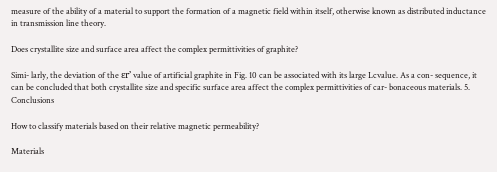measure of the ability of a material to support the formation of a magnetic field within itself, otherwise known as distributed inductance in transmission line theory.

Does crystallite size and surface area affect the complex permittivities of graphite?

Simi- larly, the deviation of the εr’ value of artificial graphite in Fig. 10 can be associated with its large Lcvalue. As a con- sequence, it can be concluded that both crystallite size and specific surface area affect the complex permittivities of car- bonaceous materials. 5. Conclusions

How to classify materials based on their relative magnetic permeability?

Materials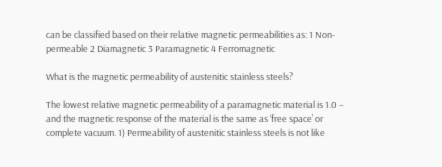can be classified based on their relative magnetic permeabilities as: 1 Non-permeable 2 Diamagnetic 3 Paramagnetic 4 Ferromagnetic

What is the magnetic permeability of austenitic stainless steels?

The lowest relative magnetic permeability of a paramagnetic material is 1.0 – and the magnetic response of the material is the same as ‘free space’ or complete vacuum. 1) Permeability of austenitic stainless steels is not like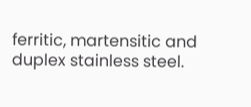ferritic, martensitic and duplex stainless steel.